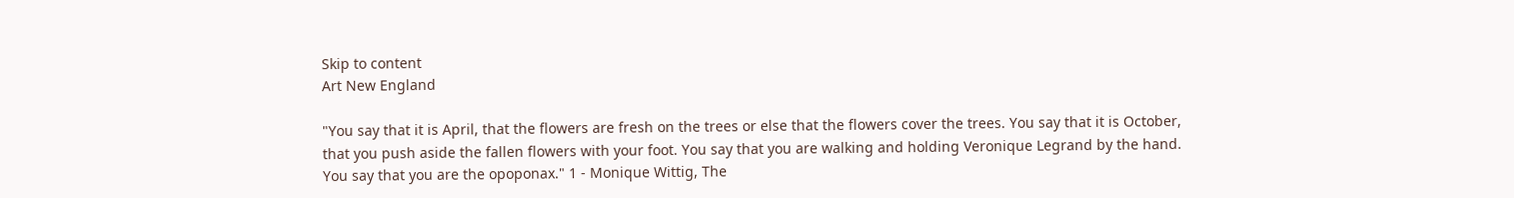Skip to content
Art New England

"You say that it is April, that the flowers are fresh on the trees or else that the flowers cover the trees. You say that it is October, that you push aside the fallen flowers with your foot. You say that you are walking and holding Veronique Legrand by the hand. You say that you are the opoponax." 1 - Monique Wittig, The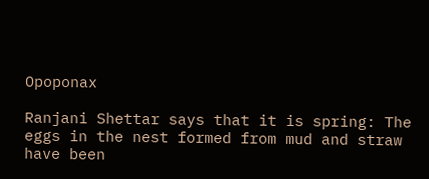Opoponax

Ranjani Shettar says that it is spring: The eggs in the nest formed from mud and straw have been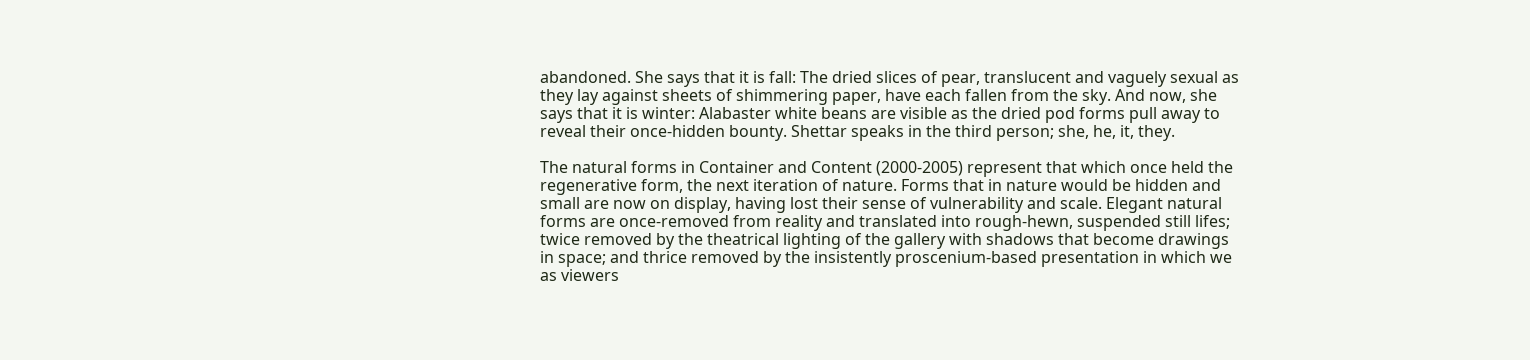abandoned. She says that it is fall: The dried slices of pear, translucent and vaguely sexual as they lay against sheets of shimmering paper, have each fallen from the sky. And now, she says that it is winter: Alabaster white beans are visible as the dried pod forms pull away to reveal their once-hidden bounty. Shettar speaks in the third person; she, he, it, they.

The natural forms in Container and Content (2000-2005) represent that which once held the regenerative form, the next iteration of nature. Forms that in nature would be hidden and small are now on display, having lost their sense of vulnerability and scale. Elegant natural forms are once-removed from reality and translated into rough-hewn, suspended still lifes; twice removed by the theatrical lighting of the gallery with shadows that become drawings in space; and thrice removed by the insistently proscenium-based presentation in which we as viewers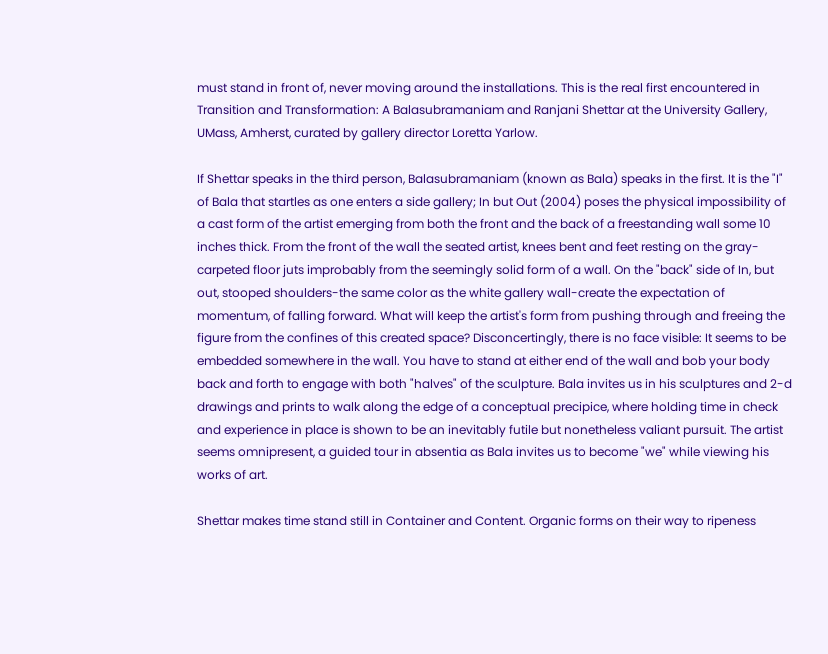must stand in front of, never moving around the installations. This is the real first encountered in Transition and Transformation: A Balasubramaniam and Ranjani Shettar at the University Gallery, UMass, Amherst, curated by gallery director Loretta Yarlow.

If Shettar speaks in the third person, Balasubramaniam (known as Bala) speaks in the first. It is the "I" of Bala that startles as one enters a side gallery; In but Out (2004) poses the physical impossibility of a cast form of the artist emerging from both the front and the back of a freestanding wall some 10 inches thick. From the front of the wall the seated artist, knees bent and feet resting on the gray-carpeted floor juts improbably from the seemingly solid form of a wall. On the "back" side of In, but out, stooped shoulders-the same color as the white gallery wall-create the expectation of momentum, of falling forward. What will keep the artist's form from pushing through and freeing the figure from the confines of this created space? Disconcertingly, there is no face visible: It seems to be embedded somewhere in the wall. You have to stand at either end of the wall and bob your body back and forth to engage with both "halves" of the sculpture. Bala invites us in his sculptures and 2-d drawings and prints to walk along the edge of a conceptual precipice, where holding time in check and experience in place is shown to be an inevitably futile but nonetheless valiant pursuit. The artist seems omnipresent, a guided tour in absentia as Bala invites us to become "we" while viewing his works of art.

Shettar makes time stand still in Container and Content. Organic forms on their way to ripeness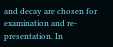and decay are chosen for examination and re-presentation. In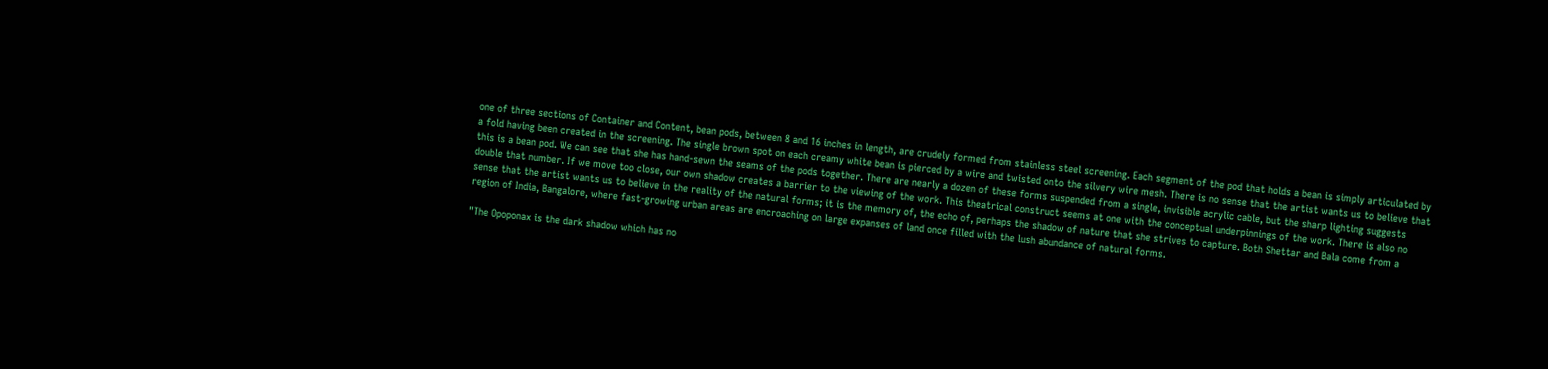one of three sections of Container and Content, bean pods, between 8 and 16 inches in length, are crudely formed from stainless steel screening. Each segment of the pod that holds a bean is simply articulated by a fold having been created in the screening. The single brown spot on each creamy white bean is pierced by a wire and twisted onto the silvery wire mesh. There is no sense that the artist wants us to believe that this is a bean pod. We can see that she has hand-sewn the seams of the pods together. There are nearly a dozen of these forms suspended from a single, invisible acrylic cable, but the sharp lighting suggests double that number. If we move too close, our own shadow creates a barrier to the viewing of the work. This theatrical construct seems at one with the conceptual underpinnings of the work. There is also no sense that the artist wants us to believe in the reality of the natural forms; it is the memory of, the echo of, perhaps the shadow of nature that she strives to capture. Both Shettar and Bala come from a region of India, Bangalore, where fast-growing urban areas are encroaching on large expanses of land once filled with the lush abundance of natural forms.

"The Opoponax is the dark shadow which has no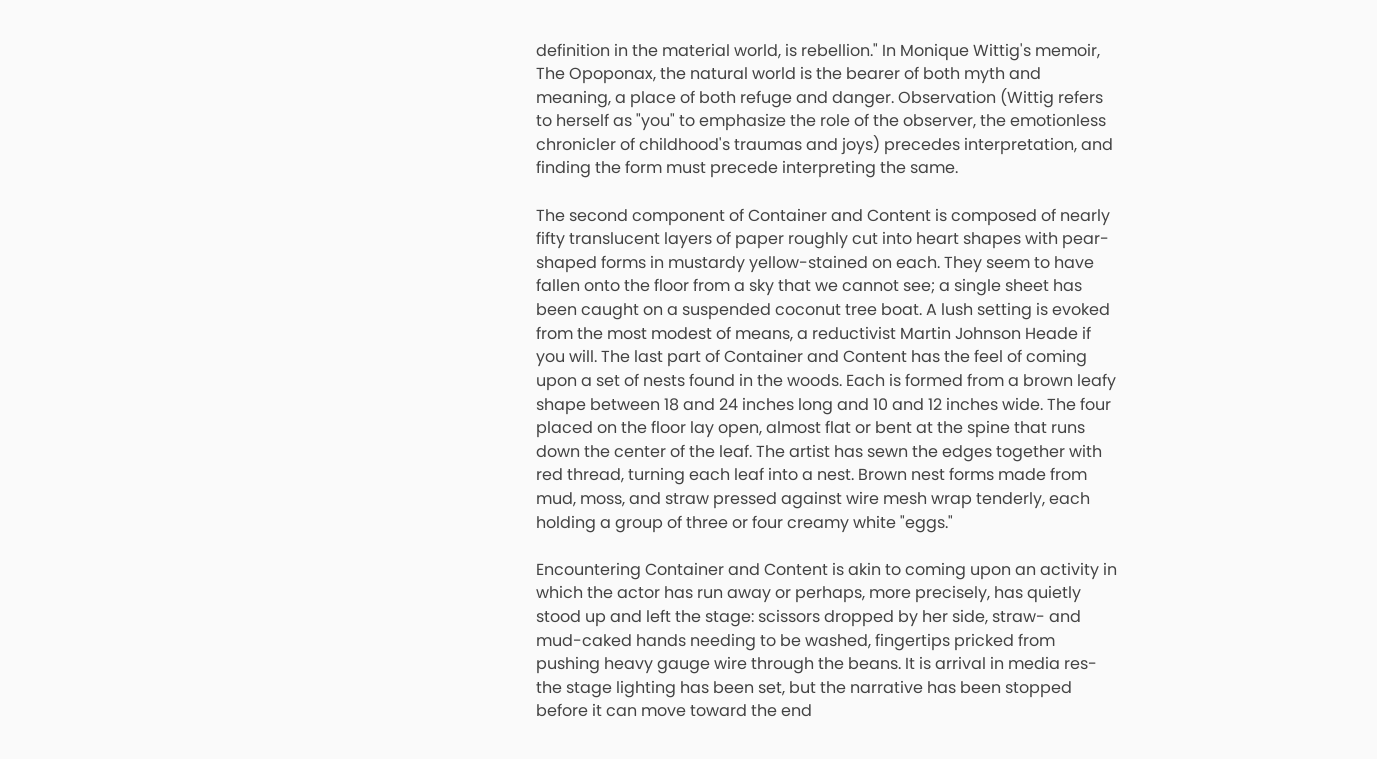definition in the material world, is rebellion." In Monique Wittig's memoir, The Opoponax, the natural world is the bearer of both myth and meaning, a place of both refuge and danger. Observation (Wittig refers to herself as "you" to emphasize the role of the observer, the emotionless chronicler of childhood's traumas and joys) precedes interpretation, and finding the form must precede interpreting the same.

The second component of Container and Content is composed of nearly fifty translucent layers of paper roughly cut into heart shapes with pear-shaped forms in mustardy yellow-stained on each. They seem to have fallen onto the floor from a sky that we cannot see; a single sheet has been caught on a suspended coconut tree boat. A lush setting is evoked from the most modest of means, a reductivist Martin Johnson Heade if you will. The last part of Container and Content has the feel of coming upon a set of nests found in the woods. Each is formed from a brown leafy shape between 18 and 24 inches long and 10 and 12 inches wide. The four placed on the floor lay open, almost flat or bent at the spine that runs down the center of the leaf. The artist has sewn the edges together with red thread, turning each leaf into a nest. Brown nest forms made from mud, moss, and straw pressed against wire mesh wrap tenderly, each holding a group of three or four creamy white "eggs."

Encountering Container and Content is akin to coming upon an activity in which the actor has run away or perhaps, more precisely, has quietly stood up and left the stage: scissors dropped by her side, straw- and mud-caked hands needing to be washed, fingertips pricked from pushing heavy gauge wire through the beans. It is arrival in media res-the stage lighting has been set, but the narrative has been stopped before it can move toward the end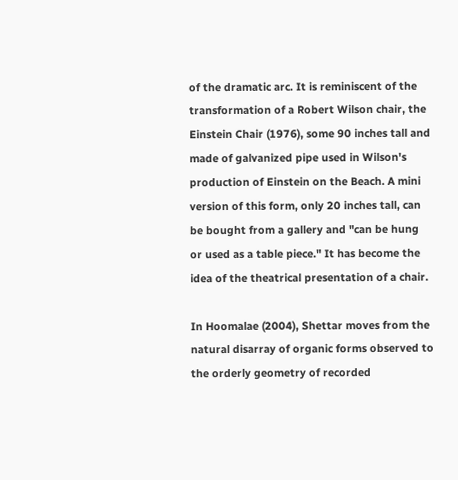of the dramatic arc. It is reminiscent of the transformation of a Robert Wilson chair, the Einstein Chair (1976), some 90 inches tall and made of galvanized pipe used in Wilson's production of Einstein on the Beach. A mini version of this form, only 20 inches tall, can be bought from a gallery and "can be hung or used as a table piece." It has become the idea of the theatrical presentation of a chair.

In Hoomalae (2004), Shettar moves from the natural disarray of organic forms observed to the orderly geometry of recorded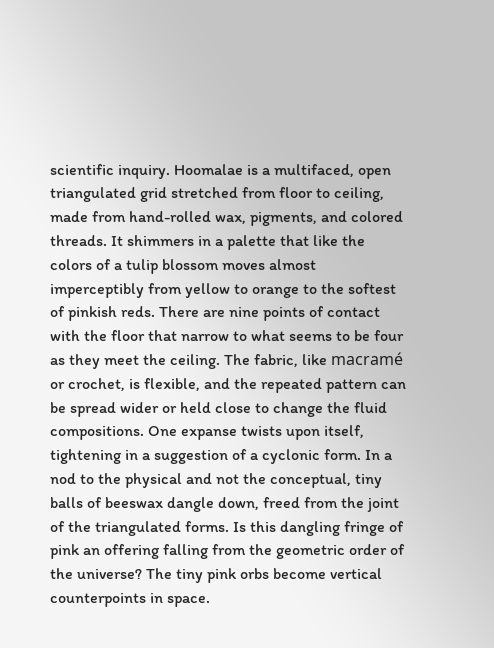scientific inquiry. Hoomalae is a multifaced, open triangulated grid stretched from floor to ceiling, made from hand-rolled wax, pigments, and colored threads. It shimmers in a palette that like the colors of a tulip blossom moves almost imperceptibly from yellow to orange to the softest of pinkish reds. There are nine points of contact with the floor that narrow to what seems to be four as they meet the ceiling. The fabric, like macramé or crochet, is flexible, and the repeated pattern can be spread wider or held close to change the fluid compositions. One expanse twists upon itself, tightening in a suggestion of a cyclonic form. In a nod to the physical and not the conceptual, tiny balls of beeswax dangle down, freed from the joint of the triangulated forms. Is this dangling fringe of pink an offering falling from the geometric order of the universe? The tiny pink orbs become vertical counterpoints in space.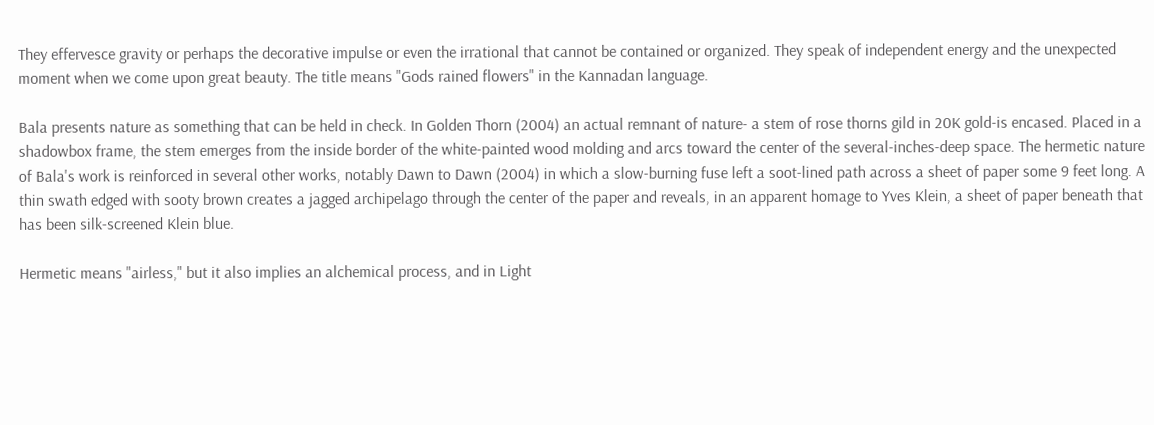They effervesce gravity or perhaps the decorative impulse or even the irrational that cannot be contained or organized. They speak of independent energy and the unexpected moment when we come upon great beauty. The title means "Gods rained flowers" in the Kannadan language.

Bala presents nature as something that can be held in check. In Golden Thorn (2004) an actual remnant of nature- a stem of rose thorns gild in 20K gold-is encased. Placed in a shadowbox frame, the stem emerges from the inside border of the white-painted wood molding and arcs toward the center of the several-inches-deep space. The hermetic nature of Bala's work is reinforced in several other works, notably Dawn to Dawn (2004) in which a slow-burning fuse left a soot-lined path across a sheet of paper some 9 feet long. A thin swath edged with sooty brown creates a jagged archipelago through the center of the paper and reveals, in an apparent homage to Yves Klein, a sheet of paper beneath that has been silk-screened Klein blue.

Hermetic means "airless," but it also implies an alchemical process, and in Light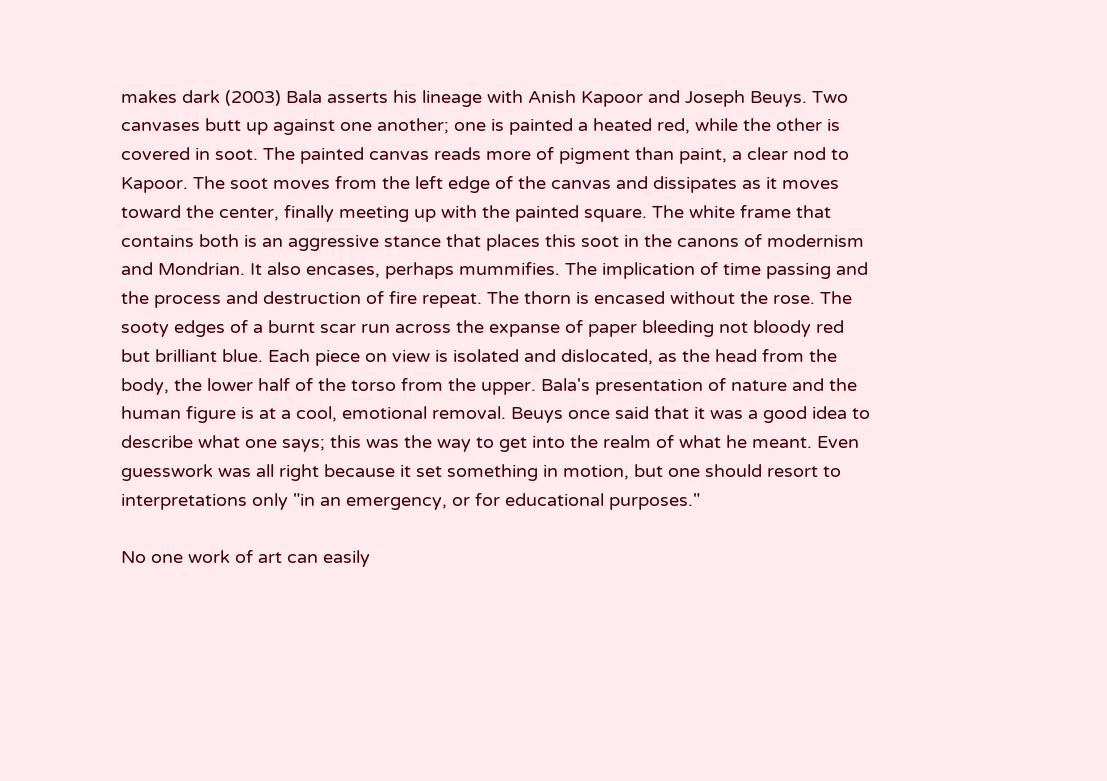makes dark (2003) Bala asserts his lineage with Anish Kapoor and Joseph Beuys. Two canvases butt up against one another; one is painted a heated red, while the other is covered in soot. The painted canvas reads more of pigment than paint, a clear nod to Kapoor. The soot moves from the left edge of the canvas and dissipates as it moves toward the center, finally meeting up with the painted square. The white frame that contains both is an aggressive stance that places this soot in the canons of modernism and Mondrian. It also encases, perhaps mummifies. The implication of time passing and the process and destruction of fire repeat. The thorn is encased without the rose. The sooty edges of a burnt scar run across the expanse of paper bleeding not bloody red but brilliant blue. Each piece on view is isolated and dislocated, as the head from the body, the lower half of the torso from the upper. Bala's presentation of nature and the human figure is at a cool, emotional removal. Beuys once said that it was a good idea to describe what one says; this was the way to get into the realm of what he meant. Even guesswork was all right because it set something in motion, but one should resort to interpretations only "in an emergency, or for educational purposes."

No one work of art can easily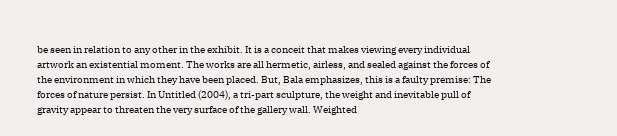be seen in relation to any other in the exhibit. It is a conceit that makes viewing every individual artwork an existential moment. The works are all hermetic, airless, and sealed against the forces of the environment in which they have been placed. But, Bala emphasizes, this is a faulty premise: The forces of nature persist. In Untitled (2004), a tri-part sculpture, the weight and inevitable pull of gravity appear to threaten the very surface of the gallery wall. Weighted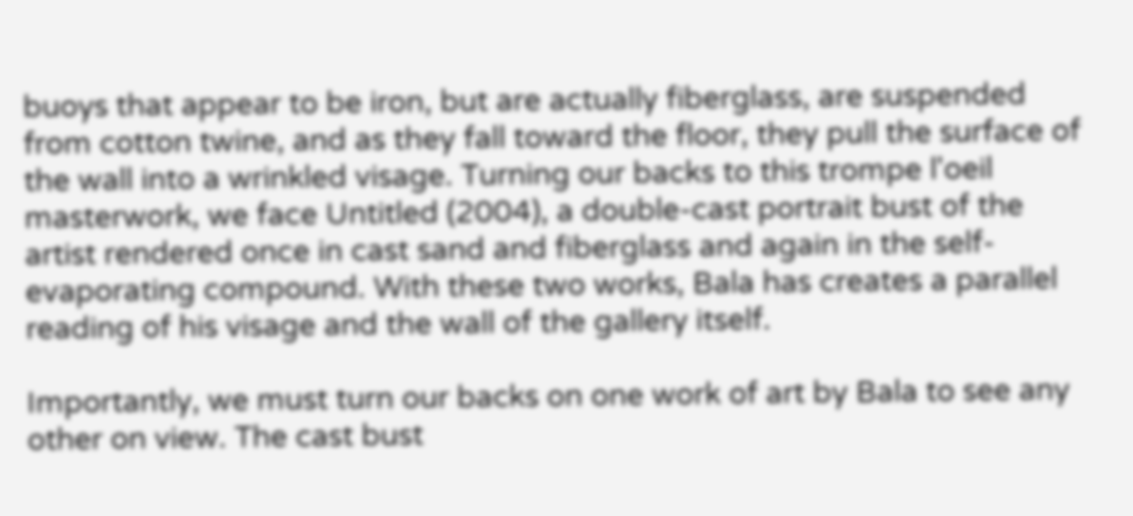buoys that appear to be iron, but are actually fiberglass, are suspended from cotton twine, and as they fall toward the floor, they pull the surface of the wall into a wrinkled visage. Turning our backs to this trompe l'oeil masterwork, we face Untitled (2004), a double-cast portrait bust of the artist rendered once in cast sand and fiberglass and again in the self-evaporating compound. With these two works, Bala has creates a parallel reading of his visage and the wall of the gallery itself.

Importantly, we must turn our backs on one work of art by Bala to see any other on view. The cast bust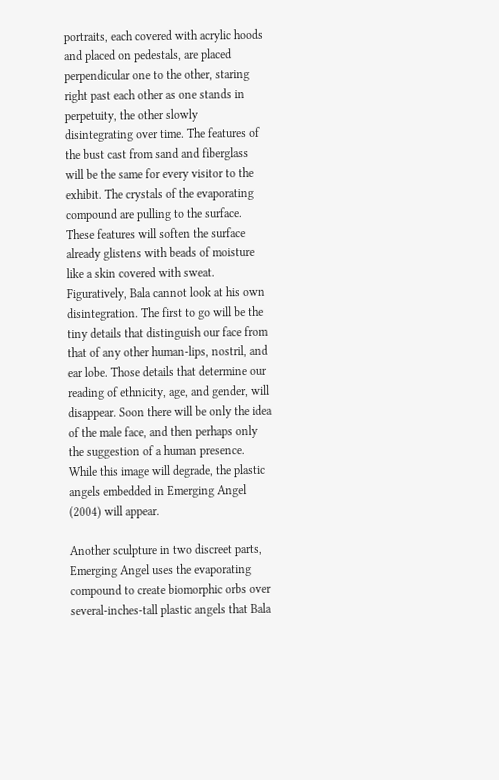portraits, each covered with acrylic hoods and placed on pedestals, are placed perpendicular one to the other, staring right past each other as one stands in perpetuity, the other slowly disintegrating over time. The features of the bust cast from sand and fiberglass will be the same for every visitor to the exhibit. The crystals of the evaporating compound are pulling to the surface. These features will soften the surface already glistens with beads of moisture like a skin covered with sweat. Figuratively, Bala cannot look at his own disintegration. The first to go will be the tiny details that distinguish our face from that of any other human-lips, nostril, and ear lobe. Those details that determine our reading of ethnicity, age, and gender, will disappear. Soon there will be only the idea of the male face, and then perhaps only the suggestion of a human presence. While this image will degrade, the plastic angels embedded in Emerging Angel (2004) will appear.

Another sculpture in two discreet parts, Emerging Angel uses the evaporating compound to create biomorphic orbs over several-inches-tall plastic angels that Bala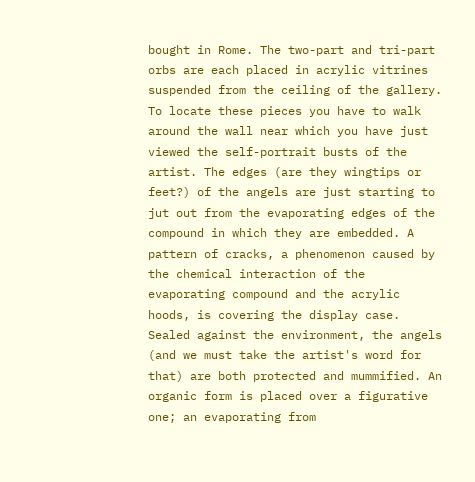bought in Rome. The two-part and tri-part orbs are each placed in acrylic vitrines suspended from the ceiling of the gallery. To locate these pieces you have to walk around the wall near which you have just viewed the self-portrait busts of the artist. The edges (are they wingtips or feet?) of the angels are just starting to jut out from the evaporating edges of the compound in which they are embedded. A pattern of cracks, a phenomenon caused by the chemical interaction of the evaporating compound and the acrylic hoods, is covering the display case. Sealed against the environment, the angels (and we must take the artist's word for that) are both protected and mummified. An organic form is placed over a figurative one; an evaporating from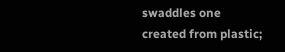swaddles one created from plastic;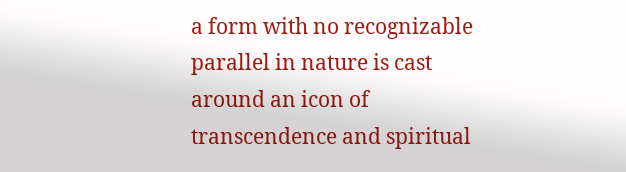a form with no recognizable parallel in nature is cast around an icon of transcendence and spiritual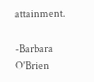attainment.

-Barbara O'Brien